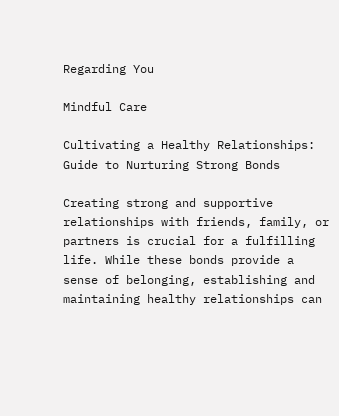Regarding You

Mindful Care

Cultivating a Healthy Relationships:
Guide to Nurturing Strong Bonds

Creating strong and supportive relationships with friends, family, or partners is crucial for a fulfilling life. While these bonds provide a sense of belonging, establishing and maintaining healthy relationships can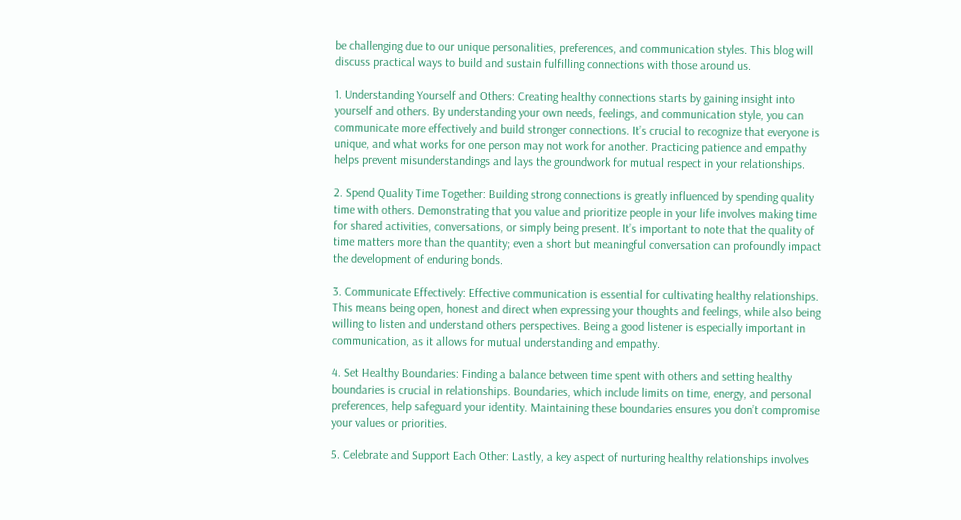be challenging due to our unique personalities, preferences, and communication styles. This blog will discuss practical ways to build and sustain fulfilling connections with those around us.

1. Understanding Yourself and Others: Creating healthy connections starts by gaining insight into yourself and others. By understanding your own needs, feelings, and communication style, you can communicate more effectively and build stronger connections. It’s crucial to recognize that everyone is unique, and what works for one person may not work for another. Practicing patience and empathy helps prevent misunderstandings and lays the groundwork for mutual respect in your relationships.

2. Spend Quality Time Together: Building strong connections is greatly influenced by spending quality time with others. Demonstrating that you value and prioritize people in your life involves making time for shared activities, conversations, or simply being present. It’s important to note that the quality of time matters more than the quantity; even a short but meaningful conversation can profoundly impact the development of enduring bonds.

3. Communicate Effectively: Effective communication is essential for cultivating healthy relationships. This means being open, honest and direct when expressing your thoughts and feelings, while also being willing to listen and understand others perspectives. Being a good listener is especially important in communication, as it allows for mutual understanding and empathy.

4. Set Healthy Boundaries: Finding a balance between time spent with others and setting healthy boundaries is crucial in relationships. Boundaries, which include limits on time, energy, and personal preferences, help safeguard your identity. Maintaining these boundaries ensures you don’t compromise your values or priorities.

5. Celebrate and Support Each Other: Lastly, a key aspect of nurturing healthy relationships involves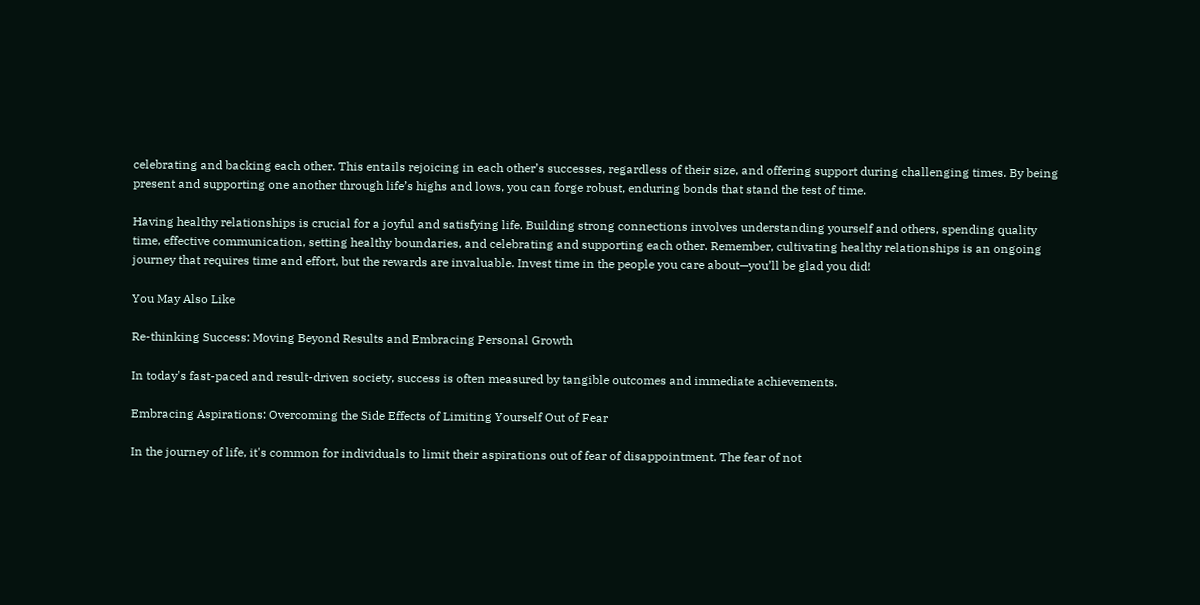celebrating and backing each other. This entails rejoicing in each other’s successes, regardless of their size, and offering support during challenging times. By being present and supporting one another through life’s highs and lows, you can forge robust, enduring bonds that stand the test of time.

Having healthy relationships is crucial for a joyful and satisfying life. Building strong connections involves understanding yourself and others, spending quality time, effective communication, setting healthy boundaries, and celebrating and supporting each other. Remember, cultivating healthy relationships is an ongoing journey that requires time and effort, but the rewards are invaluable. Invest time in the people you care about—you’ll be glad you did!

You May Also Like

Re-thinking Success: Moving Beyond Results and Embracing Personal Growth

In today's fast-paced and result-driven society, success is often measured by tangible outcomes and immediate achievements.

Embracing Aspirations: Overcoming the Side Effects of Limiting Yourself Out of Fear

In the journey of life, it's common for individuals to limit their aspirations out of fear of disappointment. The fear of not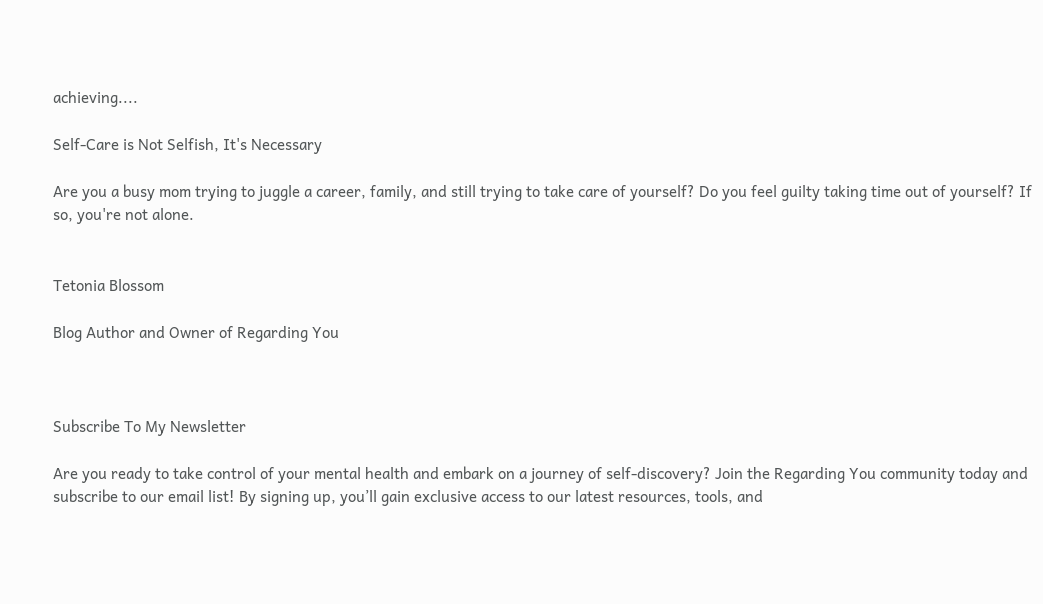achieving....

Self-Care is Not Selfish, It's Necessary

Are you a busy mom trying to juggle a career, family, and still trying to take care of yourself? Do you feel guilty taking time out of yourself? If so, you're not alone.


Tetonia Blossom

Blog Author and Owner of Regarding You



Subscribe To My Newsletter

Are you ready to take control of your mental health and embark on a journey of self-discovery? Join the Regarding You community today and subscribe to our email list! By signing up, you’ll gain exclusive access to our latest resources, tools, and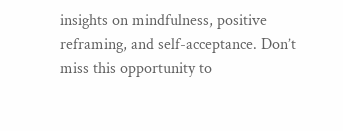insights on mindfulness, positive reframing, and self-acceptance. Don’t miss this opportunity to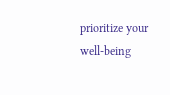prioritize your well-being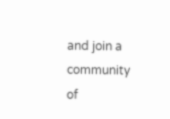and join a community of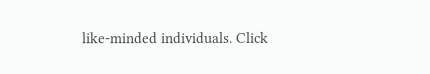like-minded individuals. Click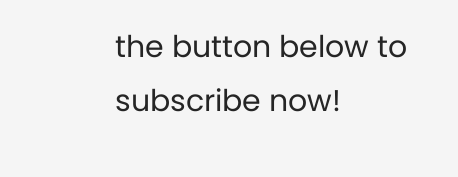the button below to subscribe now!